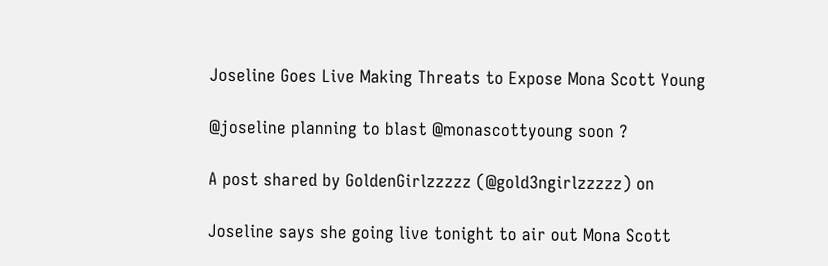Joseline Goes Live Making Threats to Expose Mona Scott Young

@joseline planning to blast @monascottyoung soon ?

A post shared by GoldenGirlzzzzz (@gold3ngirlzzzzz) on

Joseline says she going live tonight to air out Mona Scott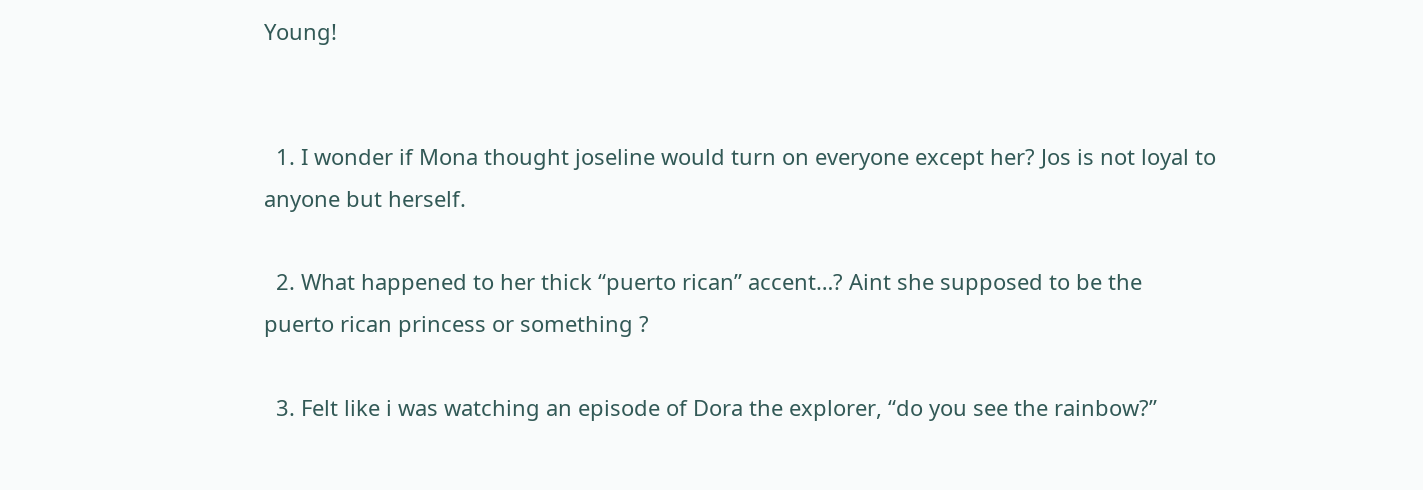Young!


  1. I wonder if Mona thought joseline would turn on everyone except her? Jos is not loyal to anyone but herself.

  2. What happened to her thick “puerto rican” accent…? Aint she supposed to be the puerto rican princess or something ?

  3. Felt like i was watching an episode of Dora the explorer, “do you see the rainbow?”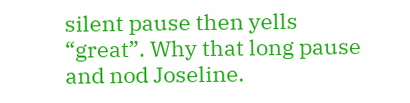silent pause then yells “great”. Why that long pause and nod Joseline.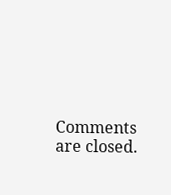Comments are closed.